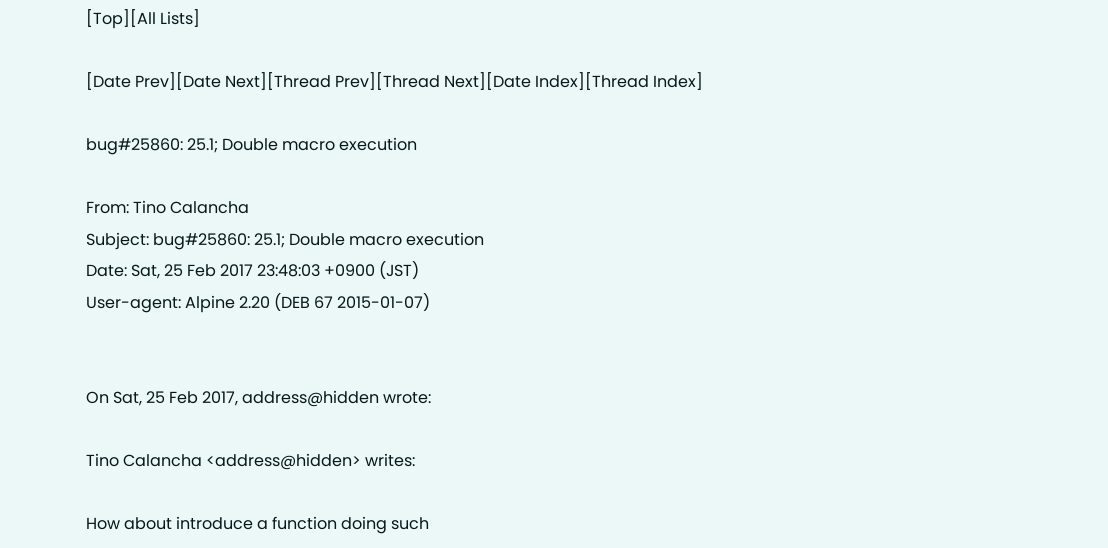[Top][All Lists]

[Date Prev][Date Next][Thread Prev][Thread Next][Date Index][Thread Index]

bug#25860: 25.1; Double macro execution

From: Tino Calancha
Subject: bug#25860: 25.1; Double macro execution
Date: Sat, 25 Feb 2017 23:48:03 +0900 (JST)
User-agent: Alpine 2.20 (DEB 67 2015-01-07)


On Sat, 25 Feb 2017, address@hidden wrote:

Tino Calancha <address@hidden> writes:

How about introduce a function doing such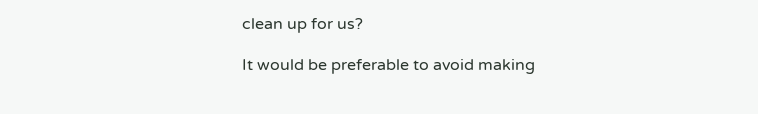clean up for us?

It would be preferable to avoid making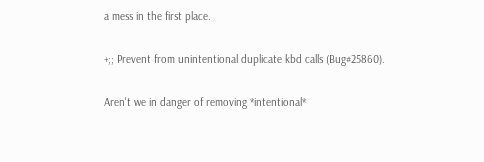a mess in the first place.

+;; Prevent from unintentional duplicate kbd calls (Bug#25860).

Aren't we in danger of removing *intentional*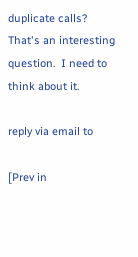duplicate calls?
That's an interesting question.  I need to think about it.

reply via email to

[Prev in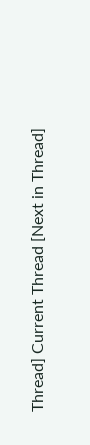Thread] Current Thread [Next in Thread]